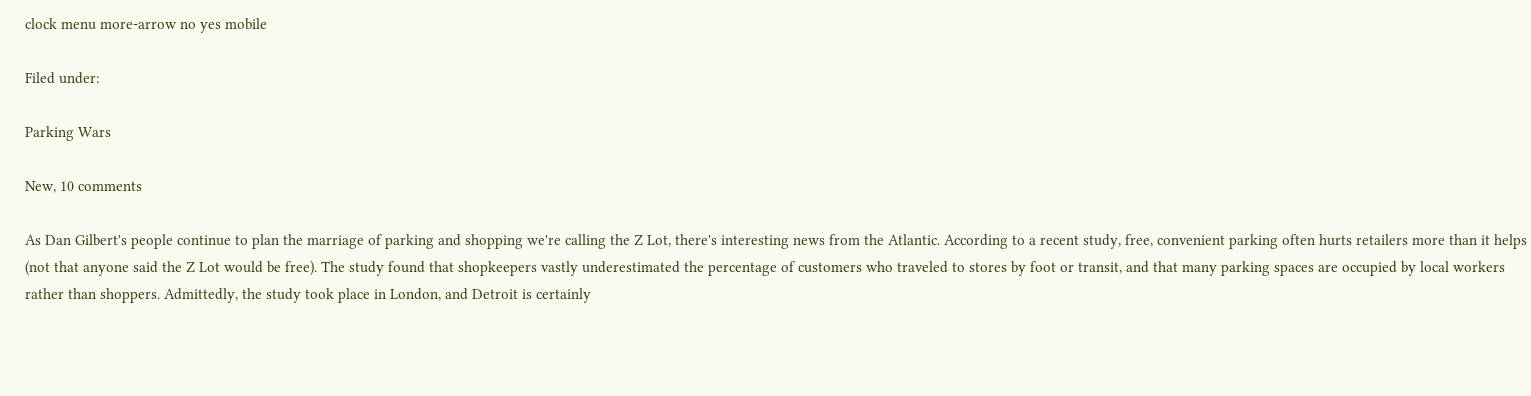clock menu more-arrow no yes mobile

Filed under:

Parking Wars

New, 10 comments

As Dan Gilbert's people continue to plan the marriage of parking and shopping we're calling the Z Lot, there's interesting news from the Atlantic. According to a recent study, free, convenient parking often hurts retailers more than it helps (not that anyone said the Z Lot would be free). The study found that shopkeepers vastly underestimated the percentage of customers who traveled to stores by foot or transit, and that many parking spaces are occupied by local workers rather than shoppers. Admittedly, the study took place in London, and Detroit is certainly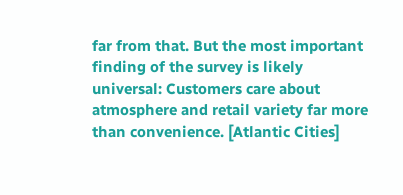far from that. But the most important finding of the survey is likely universal: Customers care about atmosphere and retail variety far more than convenience. [Atlantic Cities]